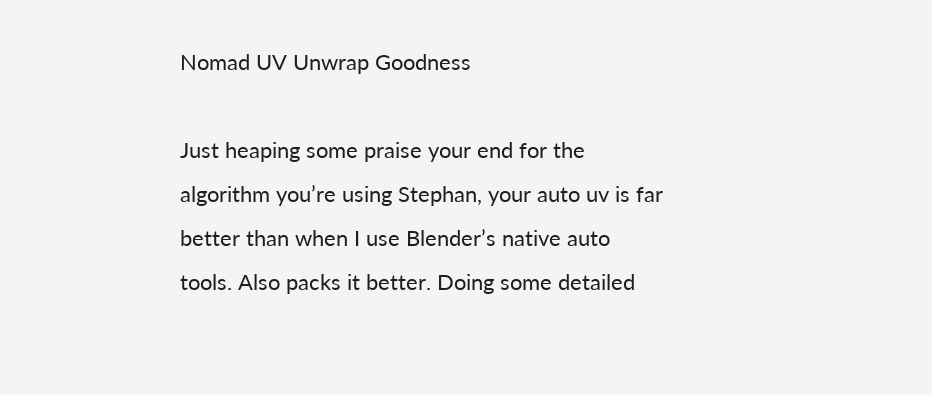Nomad UV Unwrap Goodness

Just heaping some praise your end for the algorithm you’re using Stephan, your auto uv is far better than when I use Blender’s native auto tools. Also packs it better. Doing some detailed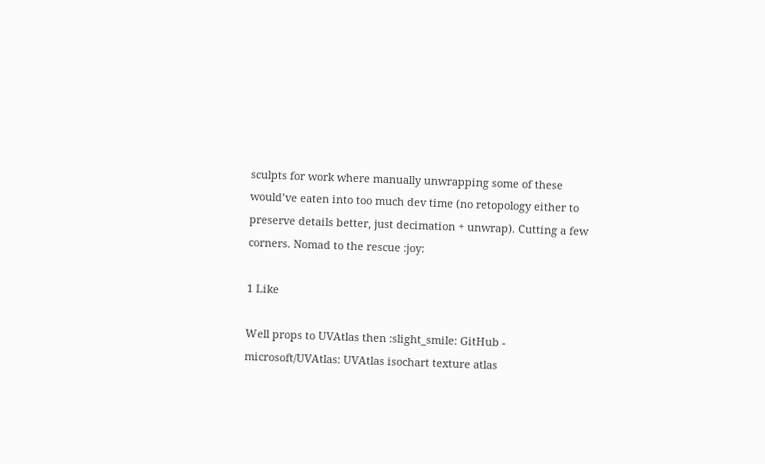sculpts for work where manually unwrapping some of these would’ve eaten into too much dev time (no retopology either to preserve details better, just decimation + unwrap). Cutting a few corners. Nomad to the rescue :joy:

1 Like

Well props to UVAtlas then :slight_smile: GitHub - microsoft/UVAtlas: UVAtlas isochart texture atlas